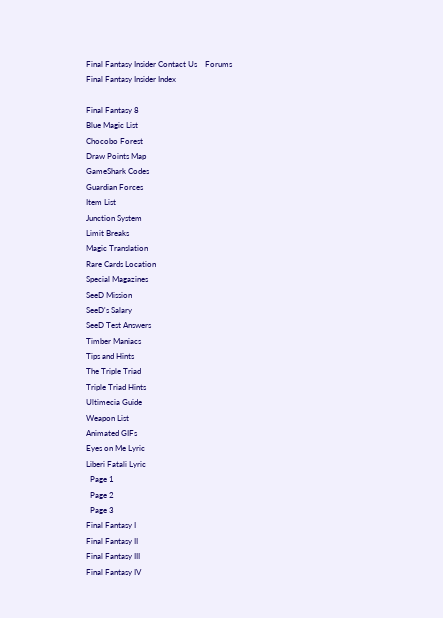Final Fantasy Insider Contact Us    Forums
Final Fantasy Insider Index

Final Fantasy 8
Blue Magic List
Chocobo Forest
Draw Points Map
GameShark Codes
Guardian Forces
Item List
Junction System
Limit Breaks
Magic Translation
Rare Cards Location
Special Magazines
SeeD Mission
SeeD's Salary
SeeD Test Answers
Timber Maniacs
Tips and Hints
The Triple Triad
Triple Triad Hints
Ultimecia Guide
Weapon List
Animated GIFs
Eyes on Me Lyric
Liberi Fatali Lyric
  Page 1
  Page 2
  Page 3
Final Fantasy I
Final Fantasy II
Final Fantasy III
Final Fantasy IV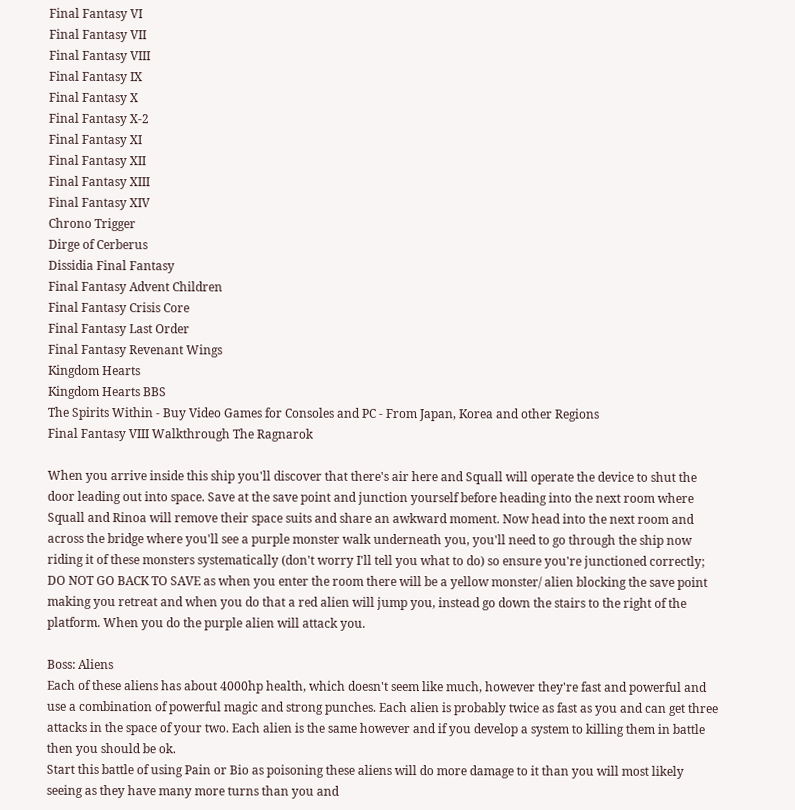Final Fantasy VI
Final Fantasy VII
Final Fantasy VIII
Final Fantasy IX
Final Fantasy X
Final Fantasy X-2
Final Fantasy XI
Final Fantasy XII
Final Fantasy XIII
Final Fantasy XIV
Chrono Trigger
Dirge of Cerberus
Dissidia Final Fantasy
Final Fantasy Advent Children
Final Fantasy Crisis Core
Final Fantasy Last Order
Final Fantasy Revenant Wings
Kingdom Hearts
Kingdom Hearts BBS
The Spirits Within - Buy Video Games for Consoles and PC - From Japan, Korea and other Regions
Final Fantasy VIII Walkthrough The Ragnarok

When you arrive inside this ship you'll discover that there's air here and Squall will operate the device to shut the door leading out into space. Save at the save point and junction yourself before heading into the next room where Squall and Rinoa will remove their space suits and share an awkward moment. Now head into the next room and across the bridge where you'll see a purple monster walk underneath you, you'll need to go through the ship now riding it of these monsters systematically (don't worry I'll tell you what to do) so ensure you're junctioned correctly; DO NOT GO BACK TO SAVE as when you enter the room there will be a yellow monster/ alien blocking the save point making you retreat and when you do that a red alien will jump you, instead go down the stairs to the right of the platform. When you do the purple alien will attack you.

Boss: Aliens
Each of these aliens has about 4000hp health, which doesn't seem like much, however they're fast and powerful and use a combination of powerful magic and strong punches. Each alien is probably twice as fast as you and can get three attacks in the space of your two. Each alien is the same however and if you develop a system to killing them in battle then you should be ok.
Start this battle of using Pain or Bio as poisoning these aliens will do more damage to it than you will most likely seeing as they have many more turns than you and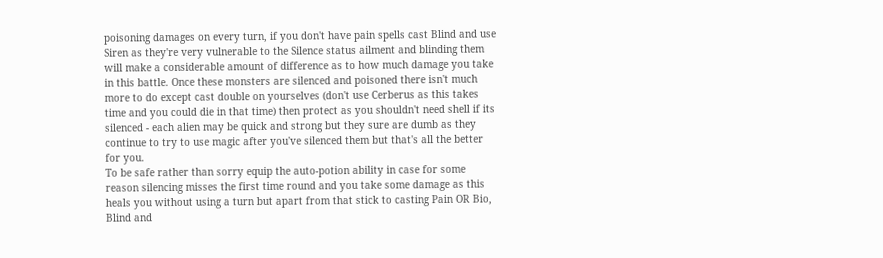poisoning damages on every turn, if you don't have pain spells cast Blind and use Siren as they're very vulnerable to the Silence status ailment and blinding them will make a considerable amount of difference as to how much damage you take in this battle. Once these monsters are silenced and poisoned there isn't much more to do except cast double on yourselves (don't use Cerberus as this takes time and you could die in that time) then protect as you shouldn't need shell if its silenced - each alien may be quick and strong but they sure are dumb as they continue to try to use magic after you've silenced them but that's all the better for you.
To be safe rather than sorry equip the auto-potion ability in case for some reason silencing misses the first time round and you take some damage as this heals you without using a turn but apart from that stick to casting Pain OR Bio, Blind and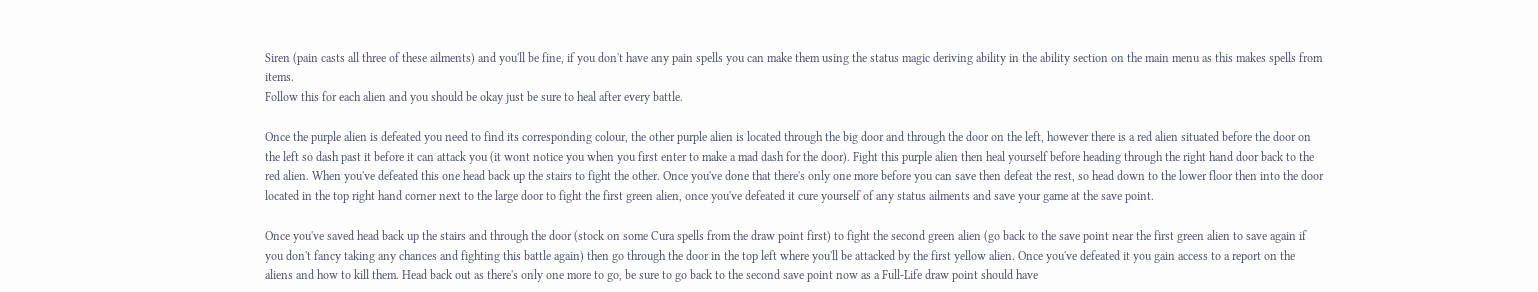Siren (pain casts all three of these ailments) and you'll be fine, if you don't have any pain spells you can make them using the status magic deriving ability in the ability section on the main menu as this makes spells from items.
Follow this for each alien and you should be okay just be sure to heal after every battle.

Once the purple alien is defeated you need to find its corresponding colour, the other purple alien is located through the big door and through the door on the left, however there is a red alien situated before the door on the left so dash past it before it can attack you (it wont notice you when you first enter to make a mad dash for the door). Fight this purple alien then heal yourself before heading through the right hand door back to the red alien. When you've defeated this one head back up the stairs to fight the other. Once you've done that there's only one more before you can save then defeat the rest, so head down to the lower floor then into the door located in the top right hand corner next to the large door to fight the first green alien, once you've defeated it cure yourself of any status ailments and save your game at the save point.

Once you've saved head back up the stairs and through the door (stock on some Cura spells from the draw point first) to fight the second green alien (go back to the save point near the first green alien to save again if you don't fancy taking any chances and fighting this battle again) then go through the door in the top left where you'll be attacked by the first yellow alien. Once you've defeated it you gain access to a report on the aliens and how to kill them. Head back out as there's only one more to go, be sure to go back to the second save point now as a Full-Life draw point should have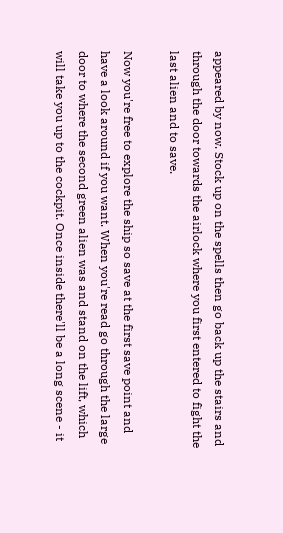appeared by now. Stock up on the spells then go back up the stairs and through the door towards the airlock where you first entered to fight the last alien and to save.

Now you're free to explore the ship so save at the first save point and have a look around if you want. When you're read go through the large door to where the second green alien was and stand on the lift, which will take you up to the cockpit. Once inside there'll be a long scene - it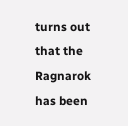turns out that the Ragnarok has been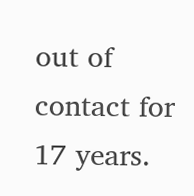out of contact for 17 years.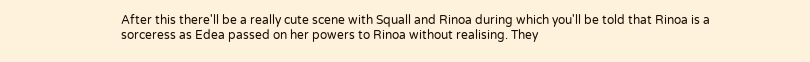After this there'll be a really cute scene with Squall and Rinoa during which you'll be told that Rinoa is a sorceress as Edea passed on her powers to Rinoa without realising. They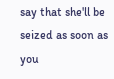say that she'll be seized as soon as you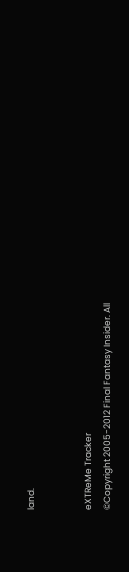land.


eXTReMe Tracker
©Copyright 2005-2012 Final Fantasy Insider. All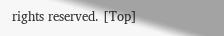rights reserved. [Top]